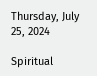Thursday, July 25, 2024

Spiritual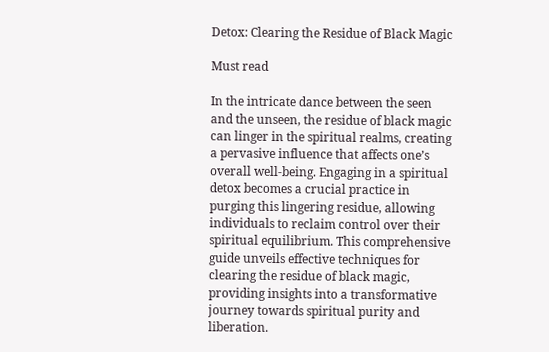Detox: Clearing the Residue of Black Magic

Must read

In the intricate dance between the seen and the unseen, the residue of black magic can linger in the spiritual realms, creating a pervasive influence that affects one’s overall well-being. Engaging in a spiritual detox becomes a crucial practice in purging this lingering residue, allowing individuals to reclaim control over their spiritual equilibrium. This comprehensive guide unveils effective techniques for clearing the residue of black magic, providing insights into a transformative journey towards spiritual purity and liberation.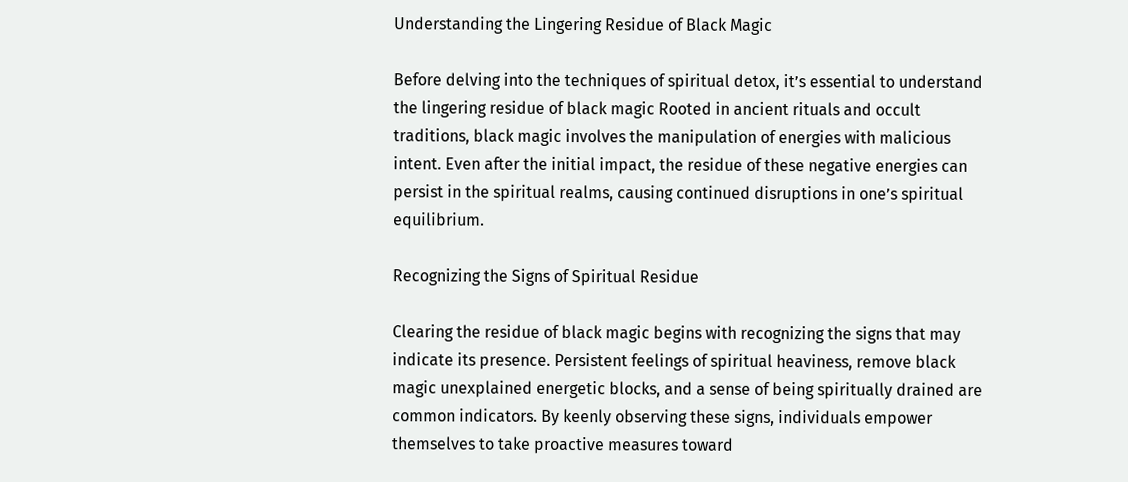Understanding the Lingering Residue of Black Magic

Before delving into the techniques of spiritual detox, it’s essential to understand the lingering residue of black magic Rooted in ancient rituals and occult traditions, black magic involves the manipulation of energies with malicious intent. Even after the initial impact, the residue of these negative energies can persist in the spiritual realms, causing continued disruptions in one’s spiritual equilibrium.

Recognizing the Signs of Spiritual Residue

Clearing the residue of black magic begins with recognizing the signs that may indicate its presence. Persistent feelings of spiritual heaviness, remove black magic unexplained energetic blocks, and a sense of being spiritually drained are common indicators. By keenly observing these signs, individuals empower themselves to take proactive measures toward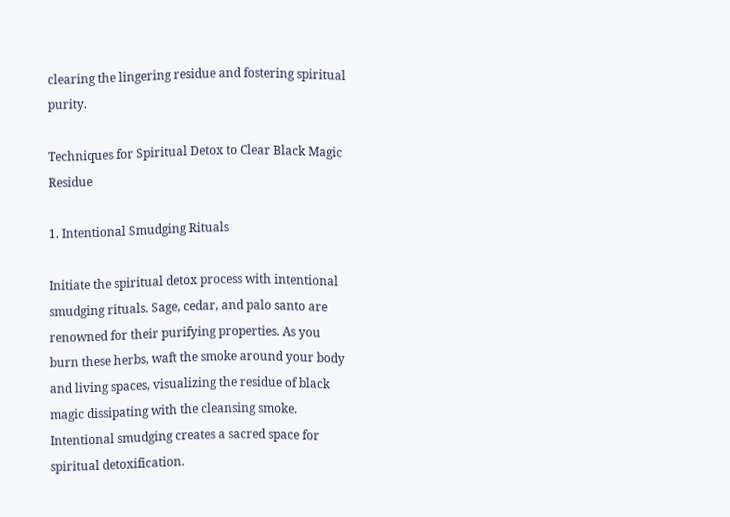clearing the lingering residue and fostering spiritual purity.

Techniques for Spiritual Detox to Clear Black Magic Residue

1. Intentional Smudging Rituals

Initiate the spiritual detox process with intentional smudging rituals. Sage, cedar, and palo santo are renowned for their purifying properties. As you burn these herbs, waft the smoke around your body and living spaces, visualizing the residue of black magic dissipating with the cleansing smoke. Intentional smudging creates a sacred space for spiritual detoxification.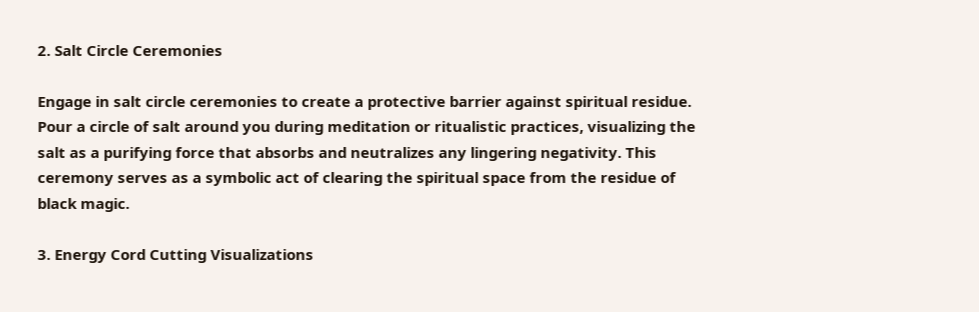2. Salt Circle Ceremonies

Engage in salt circle ceremonies to create a protective barrier against spiritual residue. Pour a circle of salt around you during meditation or ritualistic practices, visualizing the salt as a purifying force that absorbs and neutralizes any lingering negativity. This ceremony serves as a symbolic act of clearing the spiritual space from the residue of black magic.

3. Energy Cord Cutting Visualizations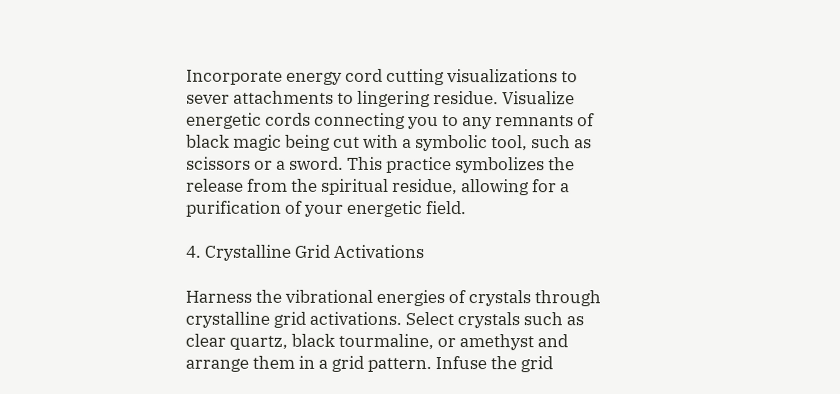Incorporate energy cord cutting visualizations to sever attachments to lingering residue. Visualize energetic cords connecting you to any remnants of black magic being cut with a symbolic tool, such as scissors or a sword. This practice symbolizes the release from the spiritual residue, allowing for a purification of your energetic field.

4. Crystalline Grid Activations

Harness the vibrational energies of crystals through crystalline grid activations. Select crystals such as clear quartz, black tourmaline, or amethyst and arrange them in a grid pattern. Infuse the grid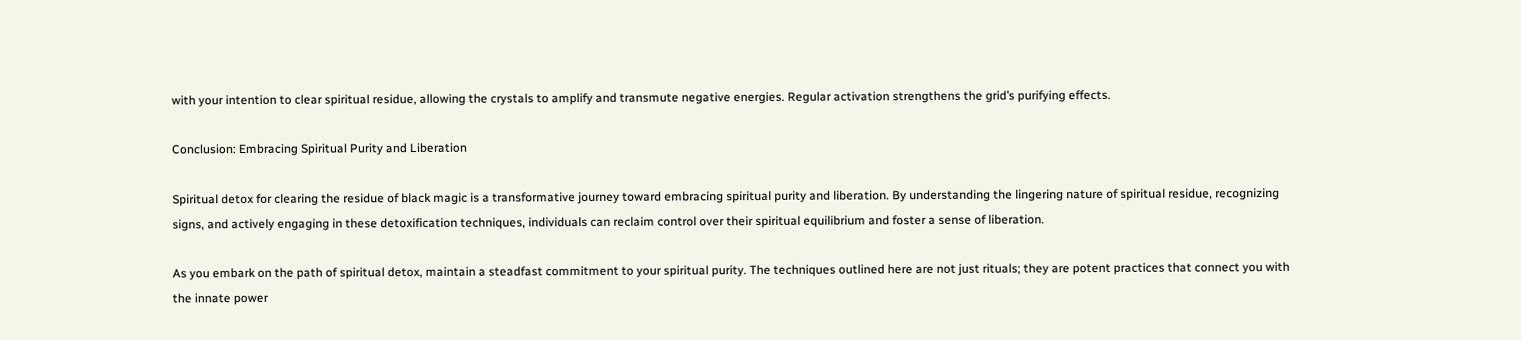with your intention to clear spiritual residue, allowing the crystals to amplify and transmute negative energies. Regular activation strengthens the grid’s purifying effects.

Conclusion: Embracing Spiritual Purity and Liberation

Spiritual detox for clearing the residue of black magic is a transformative journey toward embracing spiritual purity and liberation. By understanding the lingering nature of spiritual residue, recognizing signs, and actively engaging in these detoxification techniques, individuals can reclaim control over their spiritual equilibrium and foster a sense of liberation.

As you embark on the path of spiritual detox, maintain a steadfast commitment to your spiritual purity. The techniques outlined here are not just rituals; they are potent practices that connect you with the innate power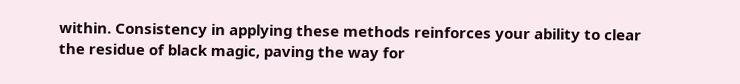within. Consistency in applying these methods reinforces your ability to clear the residue of black magic, paving the way for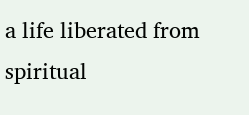a life liberated from spiritual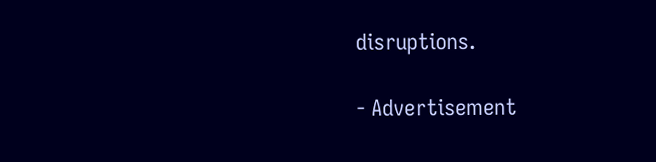disruptions.

- Advertisement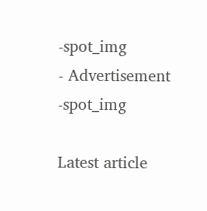-spot_img
- Advertisement -spot_img

Latest article